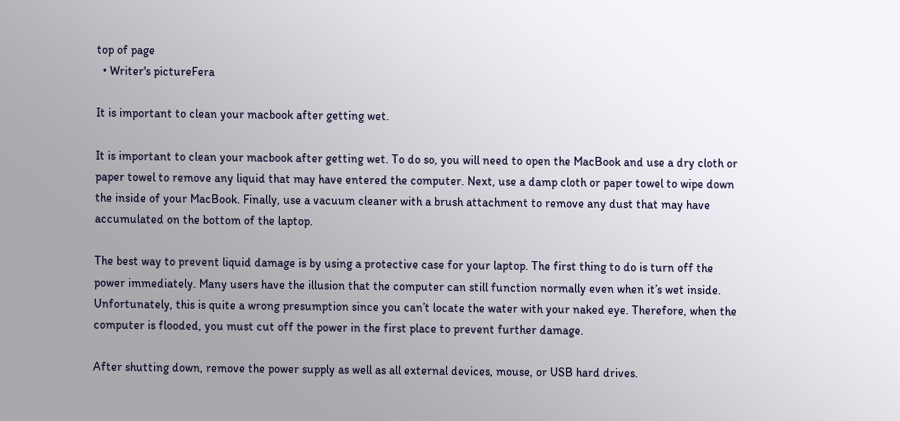top of page
  • Writer's pictureFera

It is important to clean your macbook after getting wet.

It is important to clean your macbook after getting wet. To do so, you will need to open the MacBook and use a dry cloth or paper towel to remove any liquid that may have entered the computer. Next, use a damp cloth or paper towel to wipe down the inside of your MacBook. Finally, use a vacuum cleaner with a brush attachment to remove any dust that may have accumulated on the bottom of the laptop.

The best way to prevent liquid damage is by using a protective case for your laptop. The first thing to do is turn off the power immediately. Many users have the illusion that the computer can still function normally even when it’s wet inside. Unfortunately, this is quite a wrong presumption since you can’t locate the water with your naked eye. Therefore, when the computer is flooded, you must cut off the power in the first place to prevent further damage.

After shutting down, remove the power supply as well as all external devices, mouse, or USB hard drives.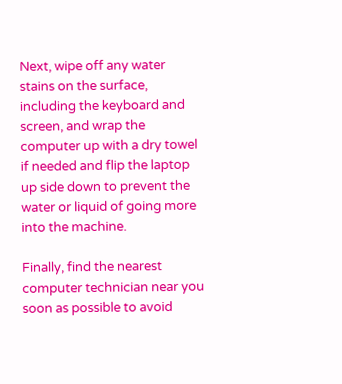Next, wipe off any water stains on the surface, including the keyboard and screen, and wrap the computer up with a dry towel if needed and flip the laptop up side down to prevent the water or liquid of going more into the machine.

Finally, find the nearest computer technician near you soon as possible to avoid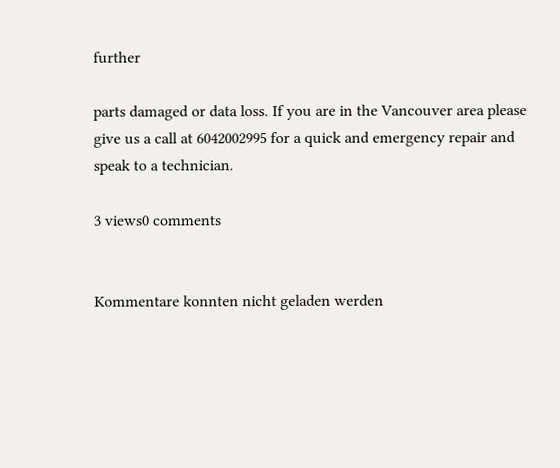further

parts damaged or data loss. If you are in the Vancouver area please give us a call at 6042002995 for a quick and emergency repair and speak to a technician.

3 views0 comments


Kommentare konnten nicht geladen werden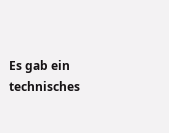Es gab ein technisches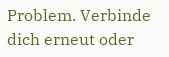Problem. Verbinde dich erneut oder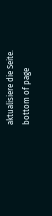aktualisiere die Seite.
bottom of page